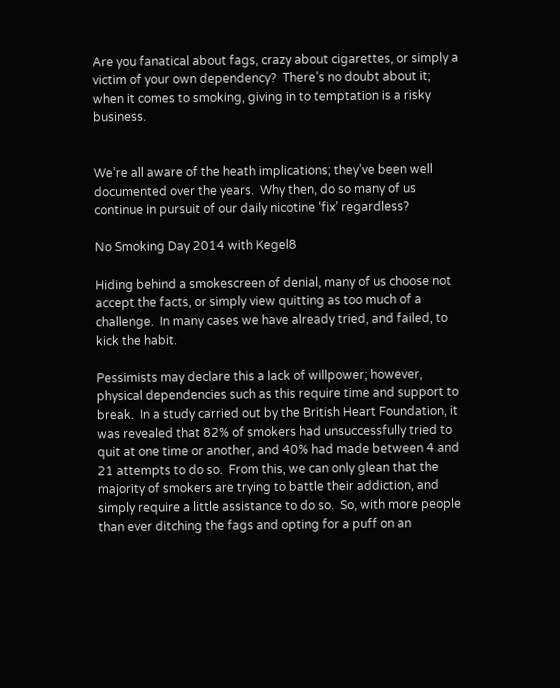Are you fanatical about fags, crazy about cigarettes, or simply a victim of your own dependency?  There’s no doubt about it; when it comes to smoking, giving in to temptation is a risky business.


We’re all aware of the heath implications; they’ve been well documented over the years.  Why then, do so many of us continue in pursuit of our daily nicotine ‘fix’ regardless?

No Smoking Day 2014 with Kegel8

Hiding behind a smokescreen of denial, many of us choose not accept the facts, or simply view quitting as too much of a challenge.  In many cases we have already tried, and failed, to kick the habit.

Pessimists may declare this a lack of willpower; however, physical dependencies such as this require time and support to break.  In a study carried out by the British Heart Foundation, it was revealed that 82% of smokers had unsuccessfully tried to quit at one time or another, and 40% had made between 4 and 21 attempts to do so.  From this, we can only glean that the majority of smokers are trying to battle their addiction, and simply require a little assistance to do so.  So, with more people than ever ditching the fags and opting for a puff on an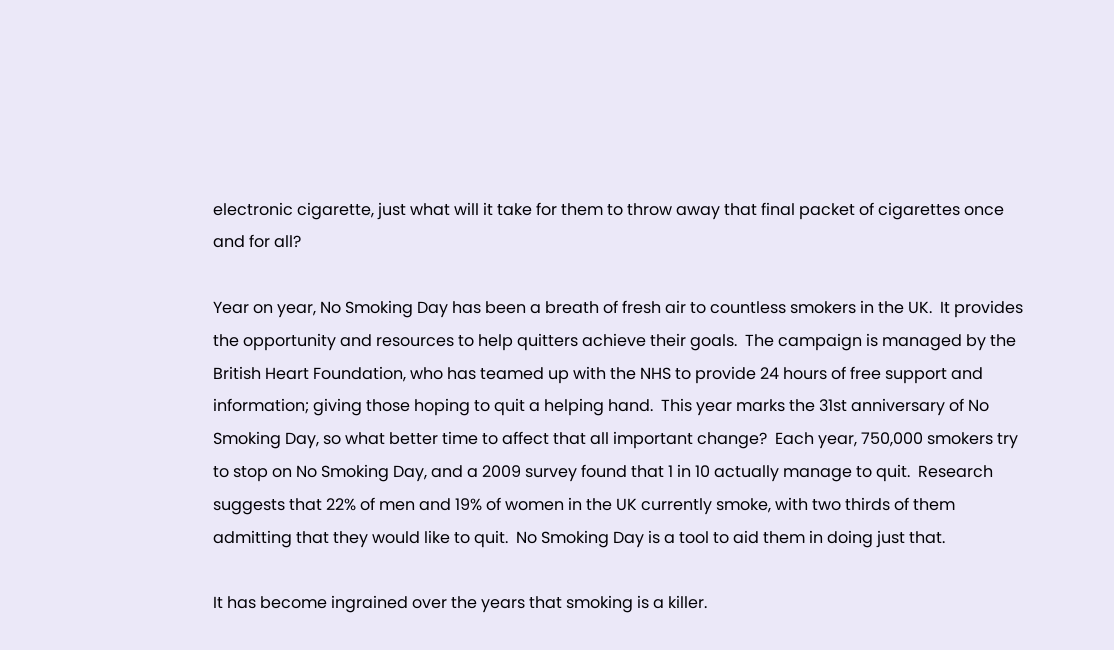electronic cigarette, just what will it take for them to throw away that final packet of cigarettes once and for all?

Year on year, No Smoking Day has been a breath of fresh air to countless smokers in the UK.  It provides the opportunity and resources to help quitters achieve their goals.  The campaign is managed by the British Heart Foundation, who has teamed up with the NHS to provide 24 hours of free support and information; giving those hoping to quit a helping hand.  This year marks the 31st anniversary of No Smoking Day, so what better time to affect that all important change?  Each year, 750,000 smokers try to stop on No Smoking Day, and a 2009 survey found that 1 in 10 actually manage to quit.  Research suggests that 22% of men and 19% of women in the UK currently smoke, with two thirds of them admitting that they would like to quit.  No Smoking Day is a tool to aid them in doing just that.

It has become ingrained over the years that smoking is a killer.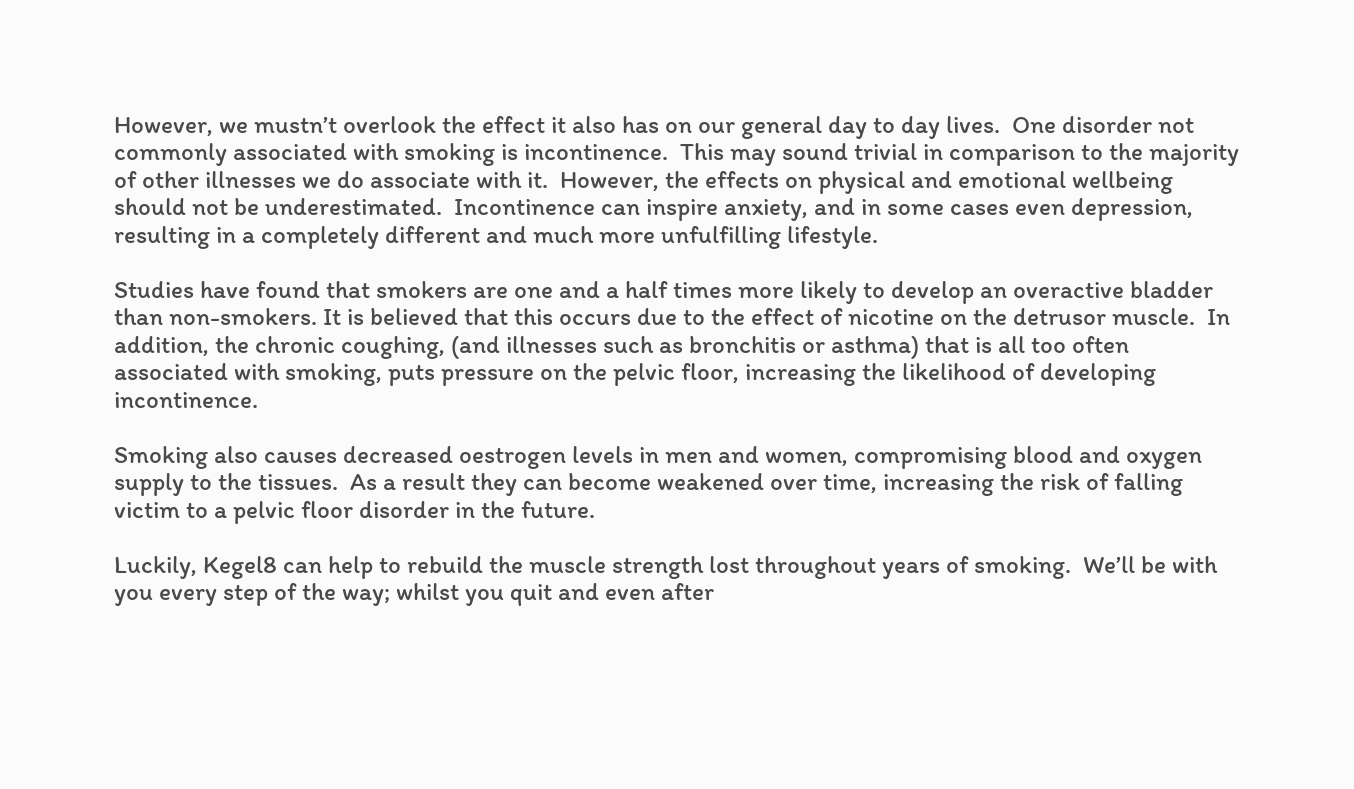However, we mustn’t overlook the effect it also has on our general day to day lives.  One disorder not commonly associated with smoking is incontinence.  This may sound trivial in comparison to the majority of other illnesses we do associate with it.  However, the effects on physical and emotional wellbeing should not be underestimated.  Incontinence can inspire anxiety, and in some cases even depression, resulting in a completely different and much more unfulfilling lifestyle.

Studies have found that smokers are one and a half times more likely to develop an overactive bladder than non-smokers. It is believed that this occurs due to the effect of nicotine on the detrusor muscle.  In addition, the chronic coughing, (and illnesses such as bronchitis or asthma) that is all too often associated with smoking, puts pressure on the pelvic floor, increasing the likelihood of developing incontinence.

Smoking also causes decreased oestrogen levels in men and women, compromising blood and oxygen supply to the tissues.  As a result they can become weakened over time, increasing the risk of falling victim to a pelvic floor disorder in the future.

Luckily, Kegel8 can help to rebuild the muscle strength lost throughout years of smoking.  We’ll be with you every step of the way; whilst you quit and even after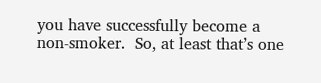you have successfully become a non-smoker.  So, at least that’s one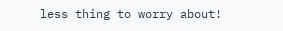less thing to worry about!